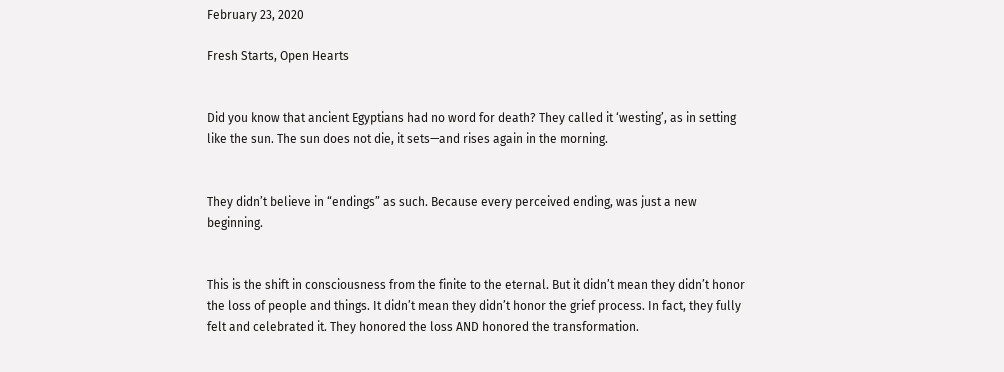February 23, 2020

Fresh Starts, Open Hearts


Did you know that ancient Egyptians had no word for death? They called it ‘westing’, as in setting like the sun. The sun does not die, it sets—and rises again in the morning.


They didn’t believe in “endings” as such. Because every perceived ending, was just a new beginning.


This is the shift in consciousness from the finite to the eternal. But it didn’t mean they didn’t honor the loss of people and things. It didn’t mean they didn’t honor the grief process. In fact, they fully felt and celebrated it. They honored the loss AND honored the transformation.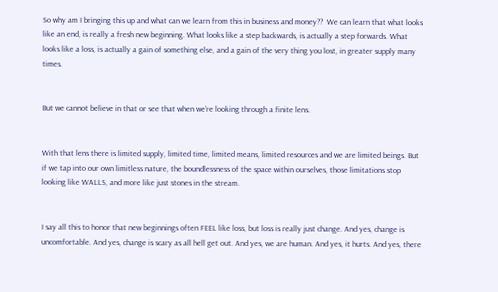So why am I bringing this up and what can we learn from this in business and money??  We can learn that what looks like an end, is really a fresh new beginning. What looks like a step backwards, is actually a step forwards. What looks like a loss, is actually a gain of something else, and a gain of the very thing you lost, in greater supply many times.


But we cannot believe in that or see that when we’re looking through a finite lens.


With that lens there is limited supply, limited time, limited means, limited resources and we are limited beings. But if we tap into our own limitless nature, the boundlessness of the space within ourselves, those limitations stop looking like WALLS, and more like just stones in the stream.


I say all this to honor that new beginnings often FEEL like loss, but loss is really just change. And yes, change is uncomfortable. And yes, change is scary as all hell get out. And yes, we are human. And yes, it hurts. And yes, there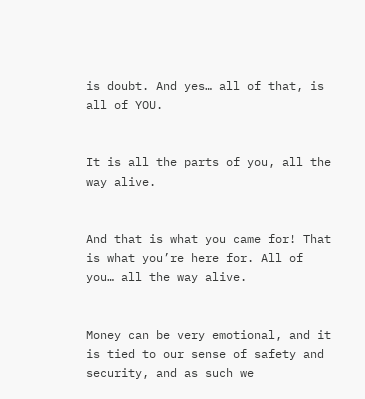is doubt. And yes… all of that, is all of YOU.


It is all the parts of you, all the way alive.


And that is what you came for! That is what you’re here for. All of you… all the way alive.


Money can be very emotional, and it is tied to our sense of safety and security, and as such we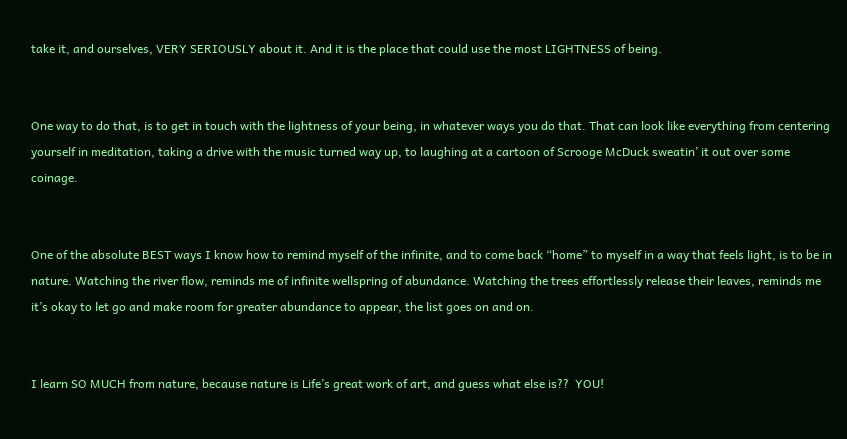take it, and ourselves, VERY SERIOUSLY about it. And it is the place that could use the most LIGHTNESS of being.


One way to do that, is to get in touch with the lightness of your being, in whatever ways you do that. That can look like everything from centering yourself in meditation, taking a drive with the music turned way up, to laughing at a cartoon of Scrooge McDuck sweatin’ it out over some coinage.


One of the absolute BEST ways I know how to remind myself of the infinite, and to come back “home” to myself in a way that feels light, is to be in nature. Watching the river flow, reminds me of infinite wellspring of abundance. Watching the trees effortlessly release their leaves, reminds me it’s okay to let go and make room for greater abundance to appear, the list goes on and on.


I learn SO MUCH from nature, because nature is Life’s great work of art, and guess what else is??  YOU!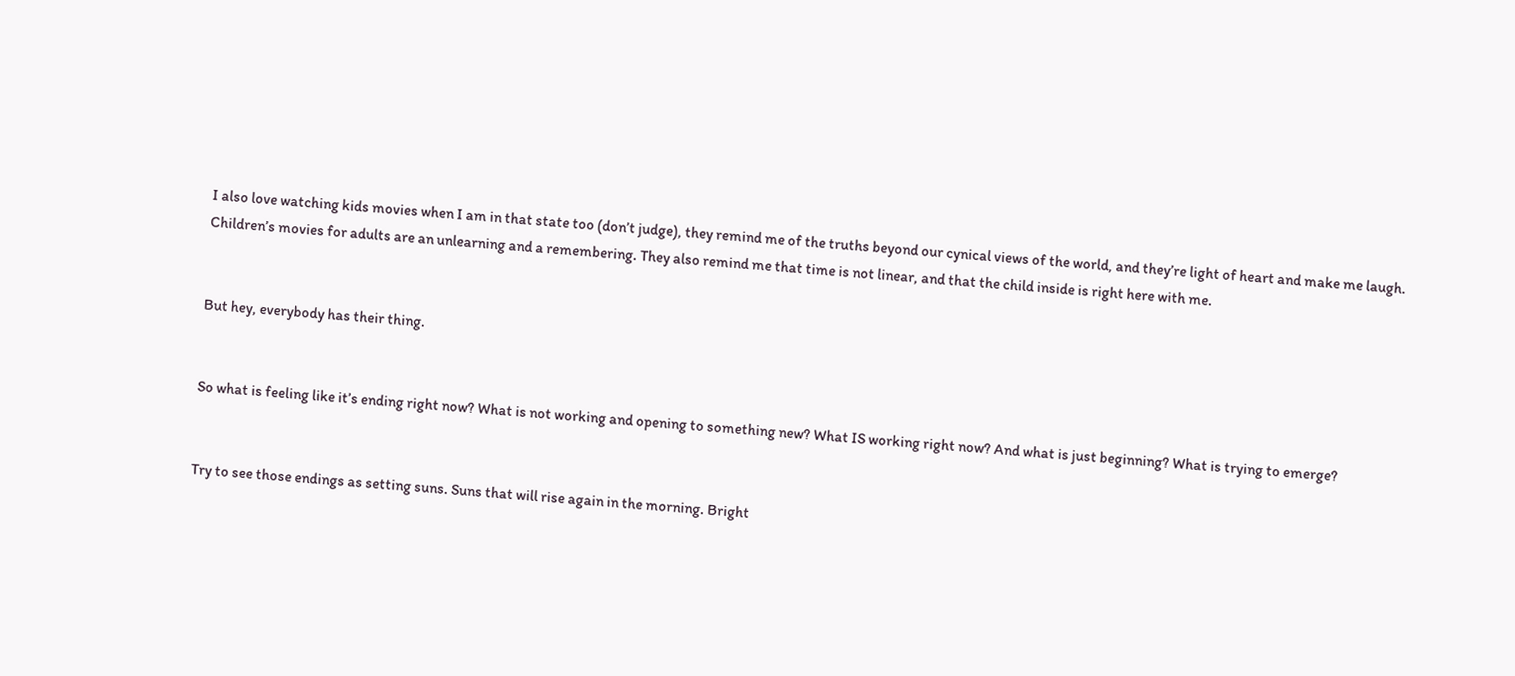I also love watching kids movies when I am in that state too (don’t judge), they remind me of the truths beyond our cynical views of the world, and they’re light of heart and make me laugh. Children’s movies for adults are an unlearning and a remembering. They also remind me that time is not linear, and that the child inside is right here with me.


But hey, everybody has their thing.


So what is feeling like it’s ending right now? What is not working and opening to something new? What IS working right now? And what is just beginning? What is trying to emerge?


Try to see those endings as setting suns. Suns that will rise again in the morning. Bright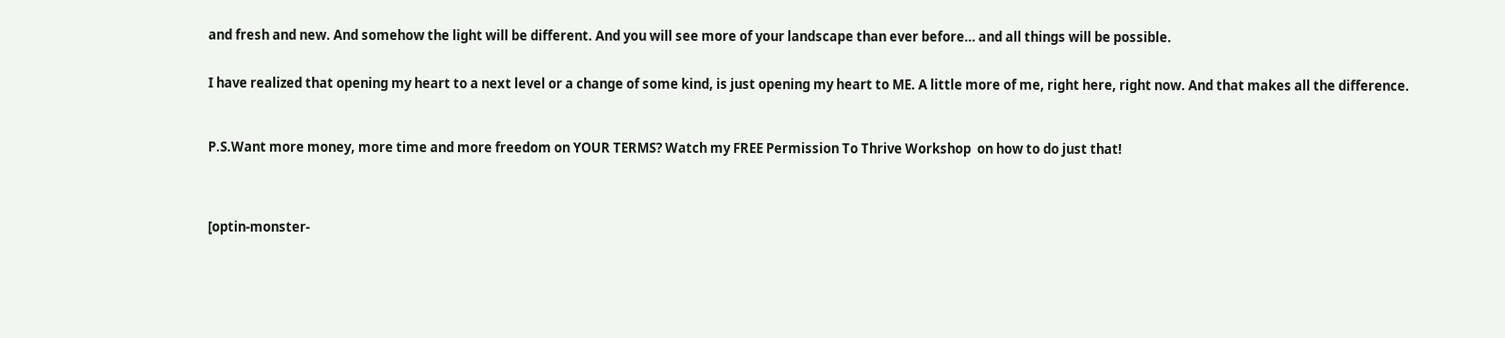and fresh and new. And somehow the light will be different. And you will see more of your landscape than ever before… and all things will be possible.


I have realized that opening my heart to a next level or a change of some kind, is just opening my heart to ME. A little more of me, right here, right now. And that makes all the difference.



P.S.Want more money, more time and more freedom on YOUR TERMS? Watch my FREE Permission To Thrive Workshop  on how to do just that!




[optin-monster-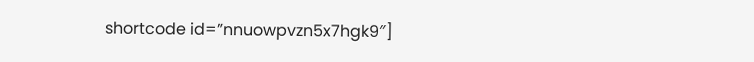shortcode id=”nnuowpvzn5x7hgk9″]